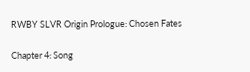RWBY SLVR Origin Prologue: Chosen Fates

Chapter 4: Song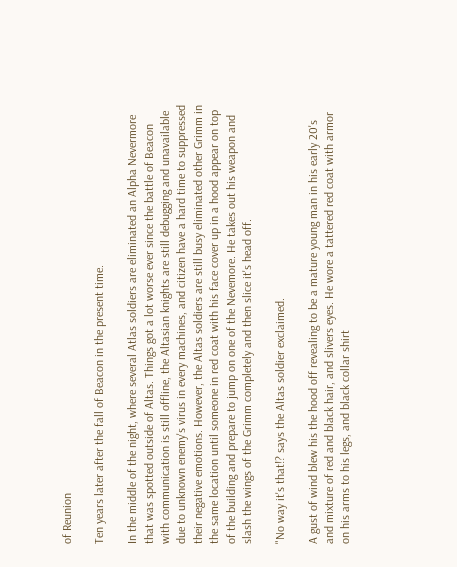of Reunion

Ten years later after the fall of Beacon in the present time.

In the middle of the night, where several Atlas soldiers are eliminated an Alpha Nevermore that was spotted outside of Altas. Things got a lot worse ever since the battle of Beacon with communication is still offline, the Altasian knights are still debugging and unavailable due to unknown enemy's virus in every machines, and citizen have a hard time to suppressed their negative emotions. However, the Altas soldiers are still busy eliminated other Grimm in the same location until someone in red coat with his face cover up in a hood appear on top of the building and prepare to jump on one of the Nevemore. He takes out his weapon and slash the wings of the Grimm completely and then slice it's head off.

"No way it's that!? says the Altas soldier exclaimed.

A gust of wind blew his the hood off revealing to be a mature young man in his early 20's and mixture of red and black hair, and slivers eyes. He wore a tattered red coat with armor on his arms to his legs, and black collar shirt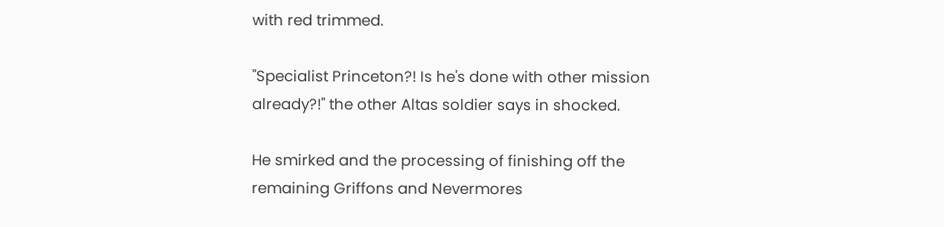with red trimmed.

"Specialist Princeton?! Is he's done with other mission already?!" the other Altas soldier says in shocked.

He smirked and the processing of finishing off the remaining Griffons and Nevermores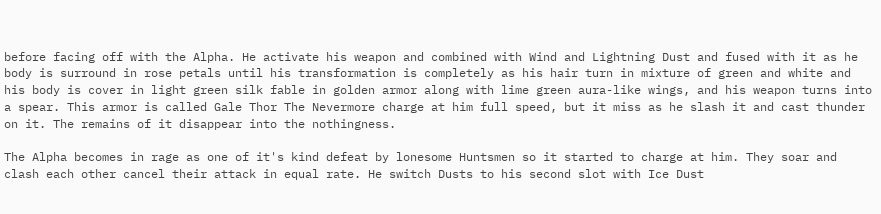before facing off with the Alpha. He activate his weapon and combined with Wind and Lightning Dust and fused with it as he body is surround in rose petals until his transformation is completely as his hair turn in mixture of green and white and his body is cover in light green silk fable in golden armor along with lime green aura-like wings, and his weapon turns into a spear. This armor is called Gale Thor The Nevermore charge at him full speed, but it miss as he slash it and cast thunder on it. The remains of it disappear into the nothingness.

The Alpha becomes in rage as one of it's kind defeat by lonesome Huntsmen so it started to charge at him. They soar and clash each other cancel their attack in equal rate. He switch Dusts to his second slot with Ice Dust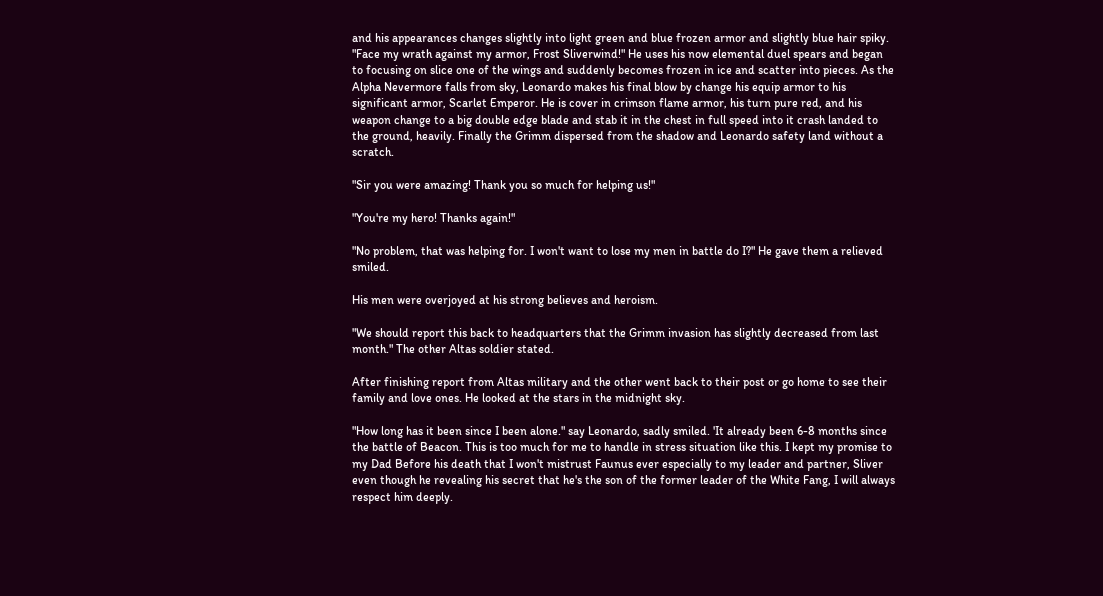and his appearances changes slightly into light green and blue frozen armor and slightly blue hair spiky. "Face my wrath against my armor, Frost Sliverwind!" He uses his now elemental duel spears and began to focusing on slice one of the wings and suddenly becomes frozen in ice and scatter into pieces. As the Alpha Nevermore falls from sky, Leonardo makes his final blow by change his equip armor to his significant armor, Scarlet Emperor. He is cover in crimson flame armor, his turn pure red, and his weapon change to a big double edge blade and stab it in the chest in full speed into it crash landed to the ground, heavily. Finally the Grimm dispersed from the shadow and Leonardo safety land without a scratch.

"Sir you were amazing! Thank you so much for helping us!"

"You're my hero! Thanks again!"

"No problem, that was helping for. I won't want to lose my men in battle do I?" He gave them a relieved smiled.

His men were overjoyed at his strong believes and heroism.

"We should report this back to headquarters that the Grimm invasion has slightly decreased from last month." The other Altas soldier stated.

After finishing report from Altas military and the other went back to their post or go home to see their family and love ones. He looked at the stars in the midnight sky.

"How long has it been since I been alone." say Leonardo, sadly smiled. 'It already been 6-8 months since the battle of Beacon. This is too much for me to handle in stress situation like this. I kept my promise to my Dad Before his death that I won't mistrust Faunus ever especially to my leader and partner, Sliver even though he revealing his secret that he's the son of the former leader of the White Fang, I will always respect him deeply.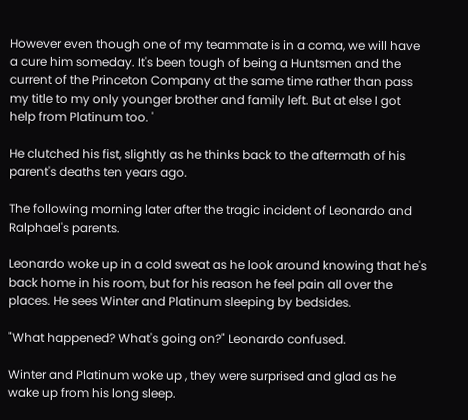However even though one of my teammate is in a coma, we will have a cure him someday. It's been tough of being a Huntsmen and the current of the Princeton Company at the same time rather than pass my title to my only younger brother and family left. But at else I got help from Platinum too. '

He clutched his fist, slightly as he thinks back to the aftermath of his parent's deaths ten years ago.

The following morning later after the tragic incident of Leonardo and Ralphael's parents.

Leonardo woke up in a cold sweat as he look around knowing that he's back home in his room, but for his reason he feel pain all over the places. He sees Winter and Platinum sleeping by bedsides.

"What happened? What's going on?" Leonardo confused.

Winter and Platinum woke up , they were surprised and glad as he wake up from his long sleep.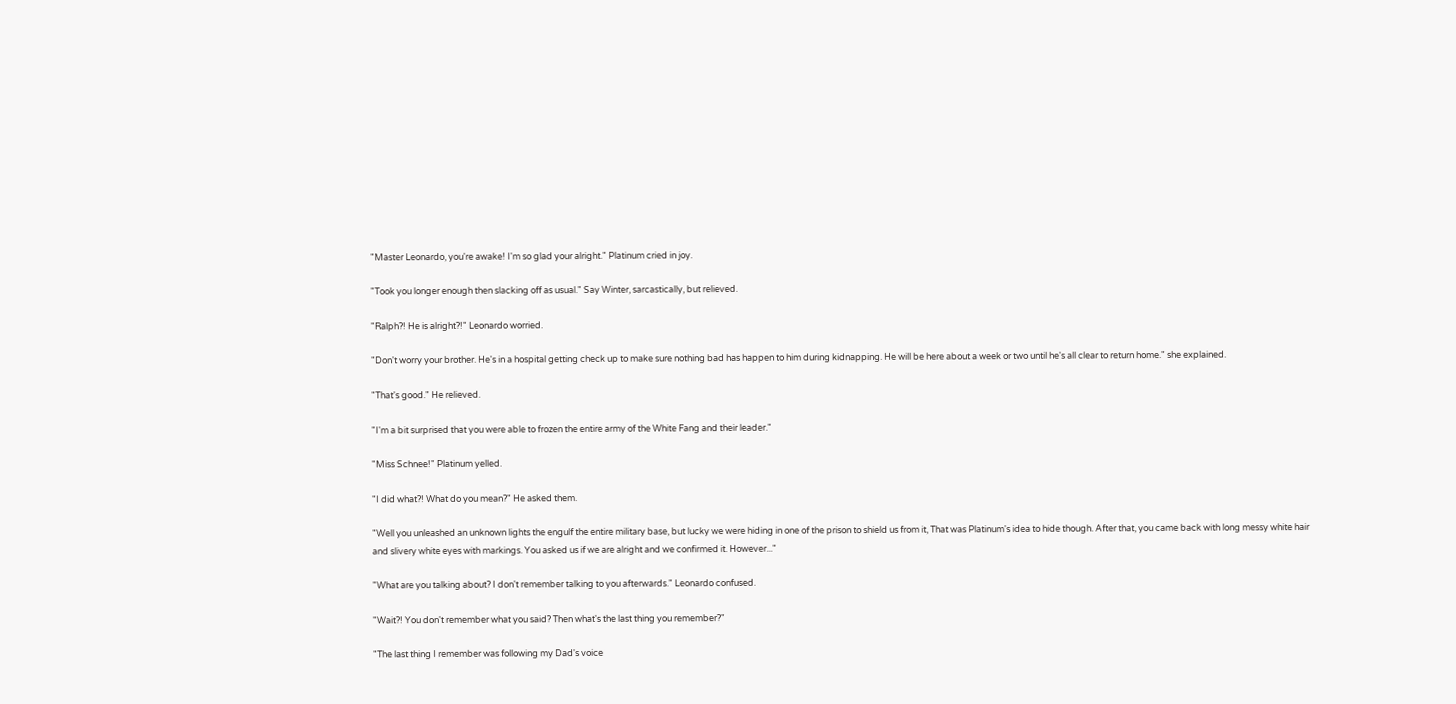"Master Leonardo, you're awake! I'm so glad your alright." Platinum cried in joy.

"Took you longer enough then slacking off as usual." Say Winter, sarcastically, but relieved.

"Ralph?! He is alright?!" Leonardo worried.

"Don't worry your brother. He's in a hospital getting check up to make sure nothing bad has happen to him during kidnapping. He will be here about a week or two until he's all clear to return home." she explained.

"That's good." He relieved.

"I'm a bit surprised that you were able to frozen the entire army of the White Fang and their leader."

"Miss Schnee!" Platinum yelled.

"I did what?! What do you mean?" He asked them.

"Well you unleashed an unknown lights the engulf the entire military base, but lucky we were hiding in one of the prison to shield us from it, That was Platinum's idea to hide though. After that, you came back with long messy white hair and slivery white eyes with markings. You asked us if we are alright and we confirmed it. However..."

"What are you talking about? I don't remember talking to you afterwards." Leonardo confused.

"Wait?! You don't remember what you said? Then what's the last thing you remember?"

"The last thing I remember was following my Dad's voice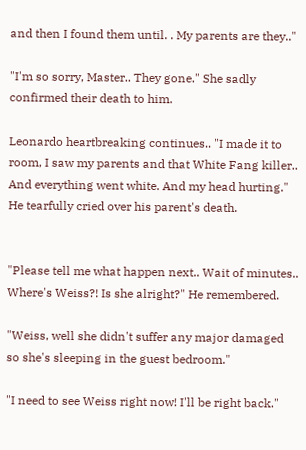and then I found them until. . My parents are they.."

"I'm so sorry, Master.. They gone." She sadly confirmed their death to him.

Leonardo heartbreaking continues.. "I made it to room, I saw my parents and that White Fang killer.. And everything went white. And my head hurting." He tearfully cried over his parent's death.


"Please tell me what happen next.. Wait of minutes.. Where's Weiss?! Is she alright?" He remembered.

"Weiss, well she didn't suffer any major damaged so she's sleeping in the guest bedroom."

"I need to see Weiss right now! I'll be right back."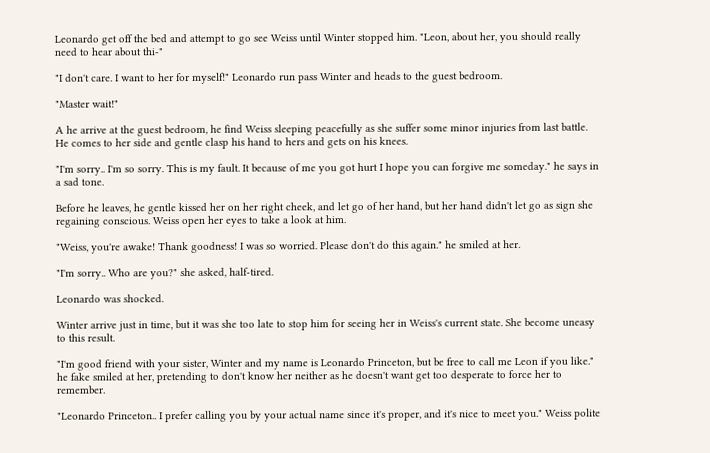Leonardo get off the bed and attempt to go see Weiss until Winter stopped him. "Leon, about her, you should really need to hear about thi-"

"I don't care. I want to her for myself!" Leonardo run pass Winter and heads to the guest bedroom.

"Master wait!"

A he arrive at the guest bedroom, he find Weiss sleeping peacefully as she suffer some minor injuries from last battle. He comes to her side and gentle clasp his hand to hers and gets on his knees.

"I'm sorry.. I'm so sorry. This is my fault. It because of me you got hurt I hope you can forgive me someday." he says in a sad tone.

Before he leaves, he gentle kissed her on her right cheek, and let go of her hand, but her hand didn't let go as sign she regaining conscious. Weiss open her eyes to take a look at him.

"Weiss, you're awake! Thank goodness! I was so worried. Please don't do this again." he smiled at her.

"I'm sorry.. Who are you?" she asked, half-tired.

Leonardo was shocked.

Winter arrive just in time, but it was she too late to stop him for seeing her in Weiss's current state. She become uneasy to this result.

"I'm good friend with your sister, Winter and my name is Leonardo Princeton, but be free to call me Leon if you like." he fake smiled at her, pretending to don't know her neither as he doesn't want get too desperate to force her to remember.

"Leonardo Princeton.. I prefer calling you by your actual name since it's proper, and it's nice to meet you." Weiss polite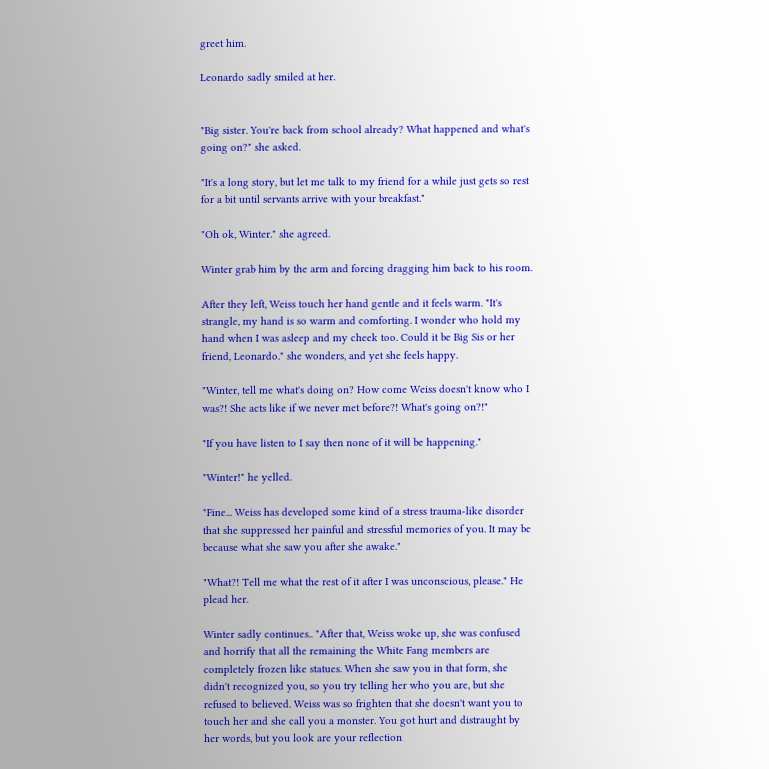greet him.

Leonardo sadly smiled at her.


"Big sister. You're back from school already? What happened and what's going on?" she asked.

"It's a long story, but let me talk to my friend for a while just gets so rest for a bit until servants arrive with your breakfast."

"Oh ok, Winter." she agreed.

Winter grab him by the arm and forcing dragging him back to his room.

After they left, Weiss touch her hand gentle and it feels warm. "It's strangle, my hand is so warm and comforting. I wonder who hold my hand when I was asleep and my cheek too. Could it be Big Sis or her friend, Leonardo." she wonders, and yet she feels happy.

"Winter, tell me what's doing on? How come Weiss doesn't know who I was?! She acts like if we never met before?! What's going on?!"

"If you have listen to I say then none of it will be happening."

"Winter!" he yelled.

"Fine... Weiss has developed some kind of a stress trauma-like disorder that she suppressed her painful and stressful memories of you. It may be because what she saw you after she awake."

"What?! Tell me what the rest of it after I was unconscious, please." He plead her.

Winter sadly continues.. "After that, Weiss woke up, she was confused and horrify that all the remaining the White Fang members are completely frozen like statues. When she saw you in that form, she didn't recognized you, so you try telling her who you are, but she refused to believed. Weiss was so frighten that she doesn't want you to touch her and she call you a monster. You got hurt and distraught by her words, but you look are your reflection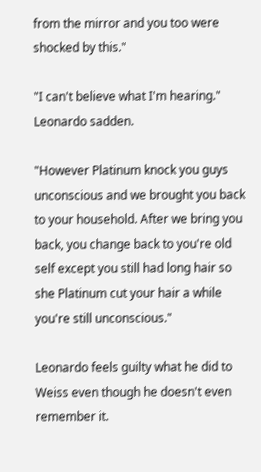from the mirror and you too were shocked by this."

"I can't believe what I'm hearing." Leonardo sadden.

"However Platinum knock you guys unconscious and we brought you back to your household. After we bring you back, you change back to you're old self except you still had long hair so she Platinum cut your hair a while you're still unconscious."

Leonardo feels guilty what he did to Weiss even though he doesn't even remember it.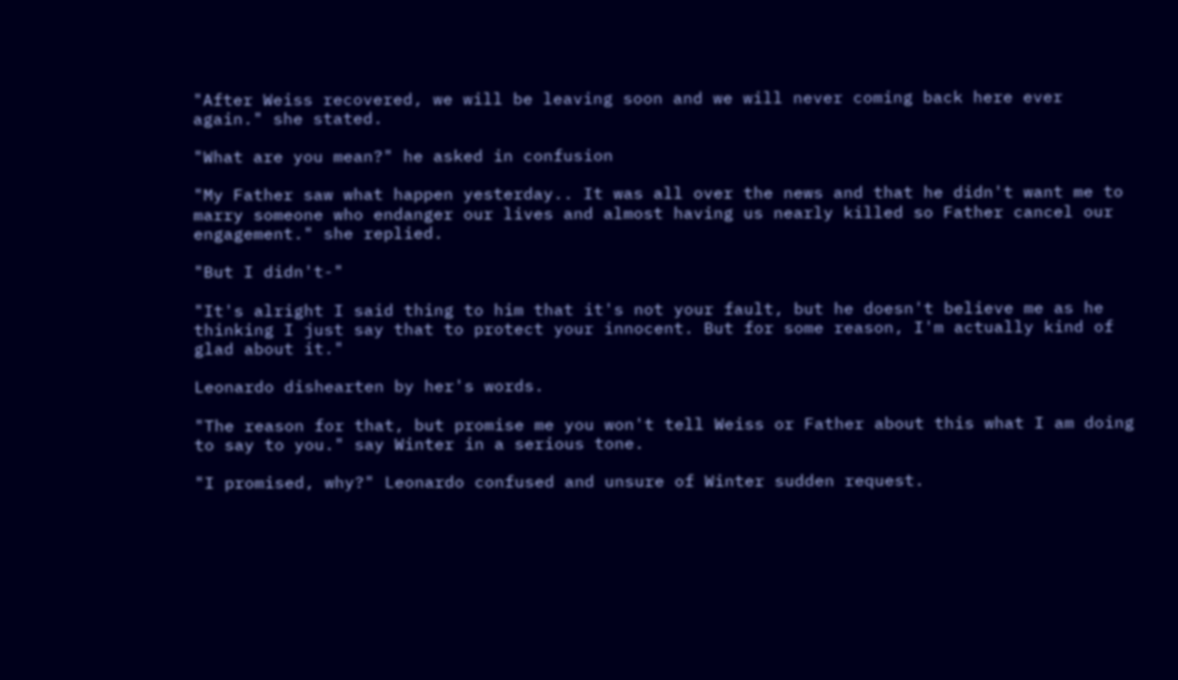"After Weiss recovered, we will be leaving soon and we will never coming back here ever again." she stated.

"What are you mean?" he asked in confusion

"My Father saw what happen yesterday.. It was all over the news and that he didn't want me to marry someone who endanger our lives and almost having us nearly killed so Father cancel our engagement." she replied.

"But I didn't-"

"It's alright I said thing to him that it's not your fault, but he doesn't believe me as he thinking I just say that to protect your innocent. But for some reason, I'm actually kind of glad about it."

Leonardo dishearten by her's words.

"The reason for that, but promise me you won't tell Weiss or Father about this what I am doing to say to you." say Winter in a serious tone.

"I promised, why?" Leonardo confused and unsure of Winter sudden request.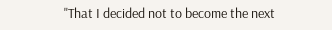"That I decided not to become the next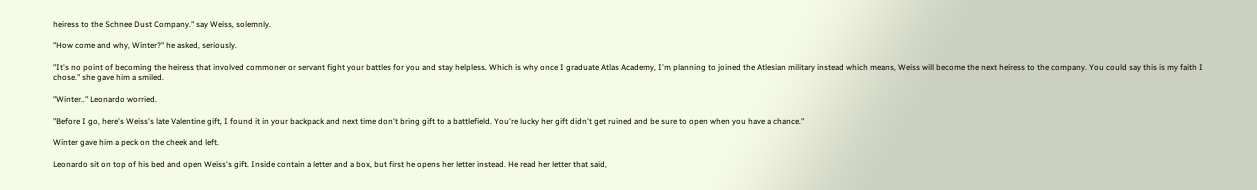heiress to the Schnee Dust Company." say Weiss, solemnly.

"How come and why, Winter?" he asked, seriously.

"It's no point of becoming the heiress that involved commoner or servant fight your battles for you and stay helpless. Which is why once I graduate Atlas Academy, I'm planning to joined the Atlesian military instead which means, Weiss will become the next heiress to the company. You could say this is my faith I chose." she gave him a smiled.

"Winter.." Leonardo worried.

"Before I go, here's Weiss's late Valentine gift, I found it in your backpack and next time don't bring gift to a battlefield. You're lucky her gift didn't get ruined and be sure to open when you have a chance."

Winter gave him a peck on the cheek and left.

Leonardo sit on top of his bed and open Weiss's gift. Inside contain a letter and a box, but first he opens her letter instead. He read her letter that said,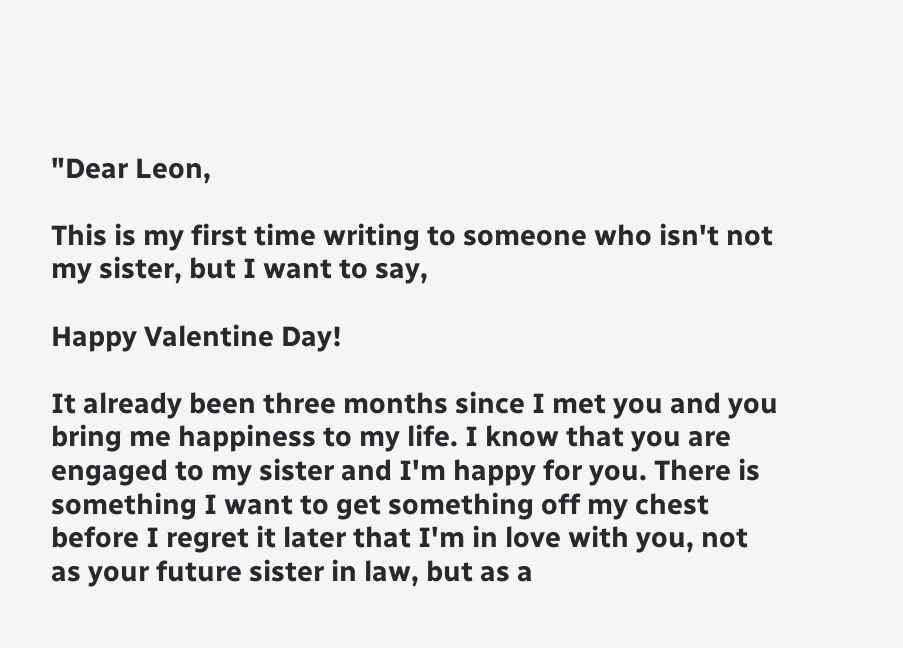"Dear Leon,

This is my first time writing to someone who isn't not my sister, but I want to say,

Happy Valentine Day!

It already been three months since I met you and you bring me happiness to my life. I know that you are engaged to my sister and I'm happy for you. There is something I want to get something off my chest before I regret it later that I'm in love with you, not as your future sister in law, but as a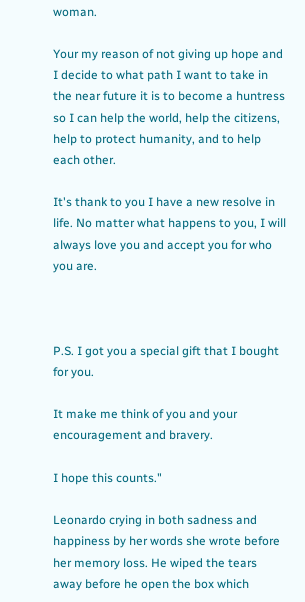woman.

Your my reason of not giving up hope and I decide to what path I want to take in the near future it is to become a huntress so I can help the world, help the citizens, help to protect humanity, and to help each other.

It's thank to you I have a new resolve in life. No matter what happens to you, I will always love you and accept you for who you are.



P.S. I got you a special gift that I bought for you.

It make me think of you and your encouragement and bravery.

I hope this counts."

Leonardo crying in both sadness and happiness by her words she wrote before her memory loss. He wiped the tears away before he open the box which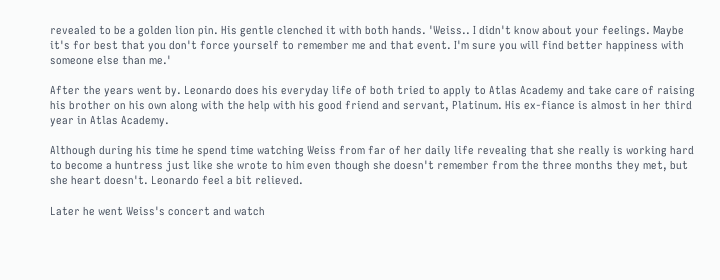revealed to be a golden lion pin. His gentle clenched it with both hands. 'Weiss.. I didn't know about your feelings. Maybe it's for best that you don't force yourself to remember me and that event. I'm sure you will find better happiness with someone else than me.'

After the years went by. Leonardo does his everyday life of both tried to apply to Atlas Academy and take care of raising his brother on his own along with the help with his good friend and servant, Platinum. His ex-fiance is almost in her third year in Atlas Academy.

Although during his time he spend time watching Weiss from far of her daily life revealing that she really is working hard to become a huntress just like she wrote to him even though she doesn't remember from the three months they met, but she heart doesn't. Leonardo feel a bit relieved.

Later he went Weiss's concert and watch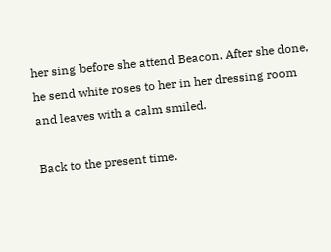her sing before she attend Beacon. After she done, he send white roses to her in her dressing room and leaves with a calm smiled.

Back to the present time.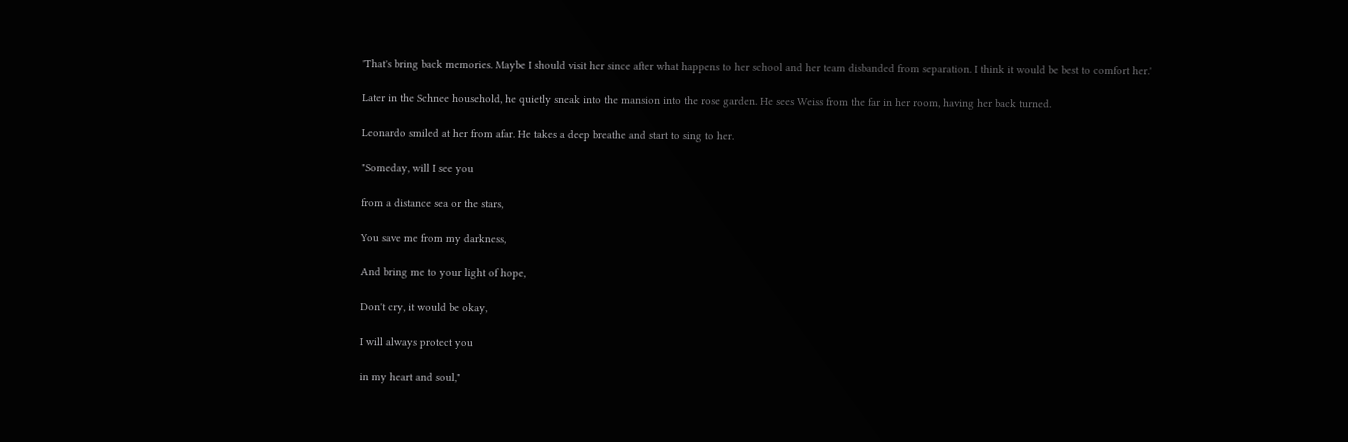'That's bring back memories. Maybe I should visit her since after what happens to her school and her team disbanded from separation. I think it would be best to comfort her.'

Later in the Schnee household, he quietly sneak into the mansion into the rose garden. He sees Weiss from the far in her room, having her back turned.

Leonardo smiled at her from afar. He takes a deep breathe and start to sing to her.

"Someday, will I see you

from a distance sea or the stars,

You save me from my darkness,

And bring me to your light of hope,

Don't cry, it would be okay,

I will always protect you

in my heart and soul,"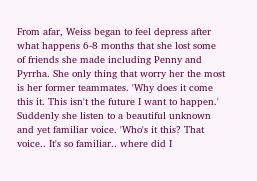From afar, Weiss began to feel depress after what happens 6-8 months that she lost some of friends she made including Penny and Pyrrha. She only thing that worry her the most is her former teammates. 'Why does it come this it. This isn't the future I want to happen.' Suddenly she listen to a beautiful unknown and yet familiar voice. 'Who's it this? That voice.. It's so familiar.. where did I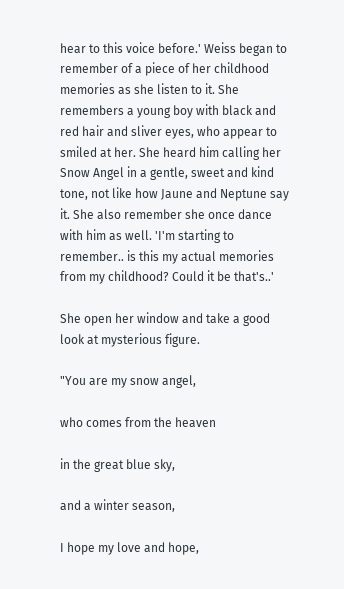hear to this voice before.' Weiss began to remember of a piece of her childhood memories as she listen to it. She remembers a young boy with black and red hair and sliver eyes, who appear to smiled at her. She heard him calling her Snow Angel in a gentle, sweet and kind tone, not like how Jaune and Neptune say it. She also remember she once dance with him as well. 'I'm starting to remember.. is this my actual memories from my childhood? Could it be that's..'

She open her window and take a good look at mysterious figure.

"You are my snow angel,

who comes from the heaven

in the great blue sky,

and a winter season,

I hope my love and hope,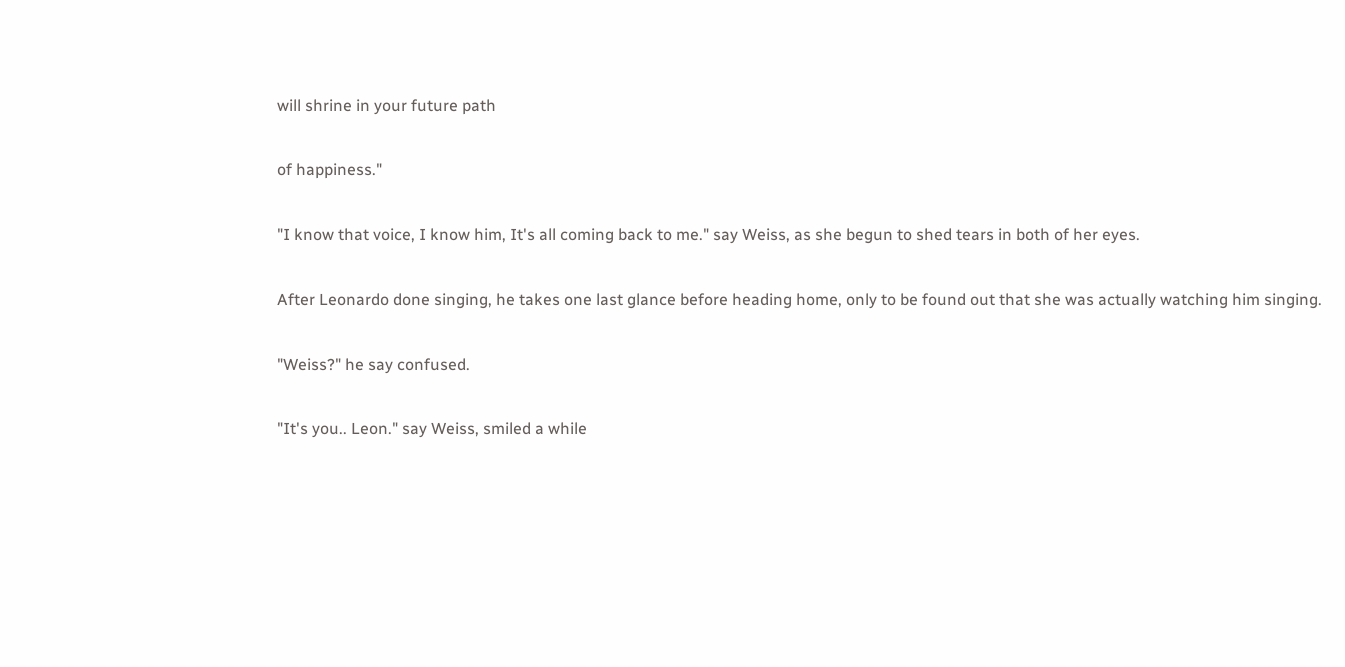will shrine in your future path

of happiness."

"I know that voice, I know him, It's all coming back to me." say Weiss, as she begun to shed tears in both of her eyes.

After Leonardo done singing, he takes one last glance before heading home, only to be found out that she was actually watching him singing.

"Weiss?" he say confused.

"It's you.. Leon." say Weiss, smiled a while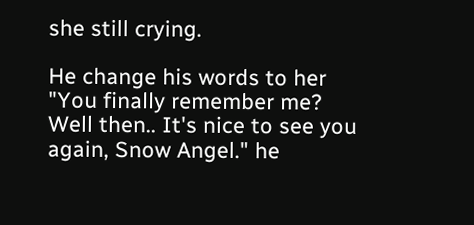she still crying.

He change his words to her "You finally remember me? Well then.. It's nice to see you again, Snow Angel." he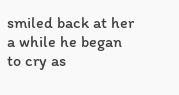smiled back at her a while he began to cry as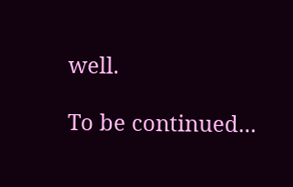well.

To be continued...